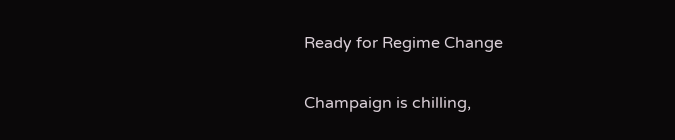Ready for Regime Change

Champaign is chilling,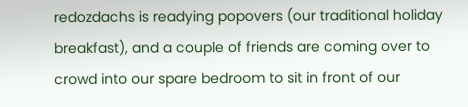redozdachs is readying popovers (our traditional holiday breakfast), and a couple of friends are coming over to crowd into our spare bedroom to sit in front of our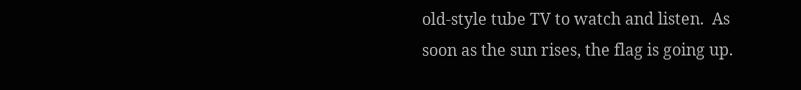old-style tube TV to watch and listen.  As soon as the sun rises, the flag is going up.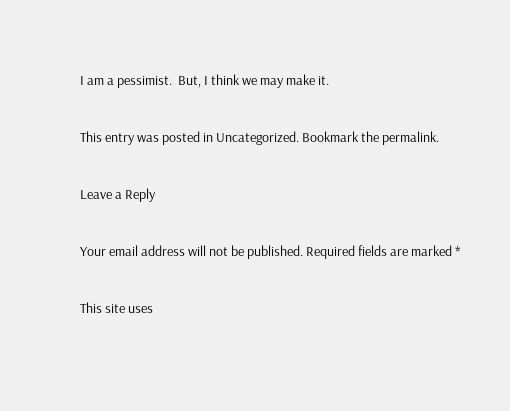I am a pessimist.  But, I think we may make it.

This entry was posted in Uncategorized. Bookmark the permalink.

Leave a Reply

Your email address will not be published. Required fields are marked *

This site uses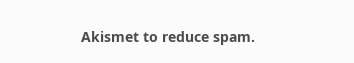Akismet to reduce spam.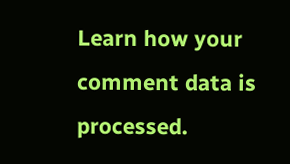Learn how your comment data is processed.